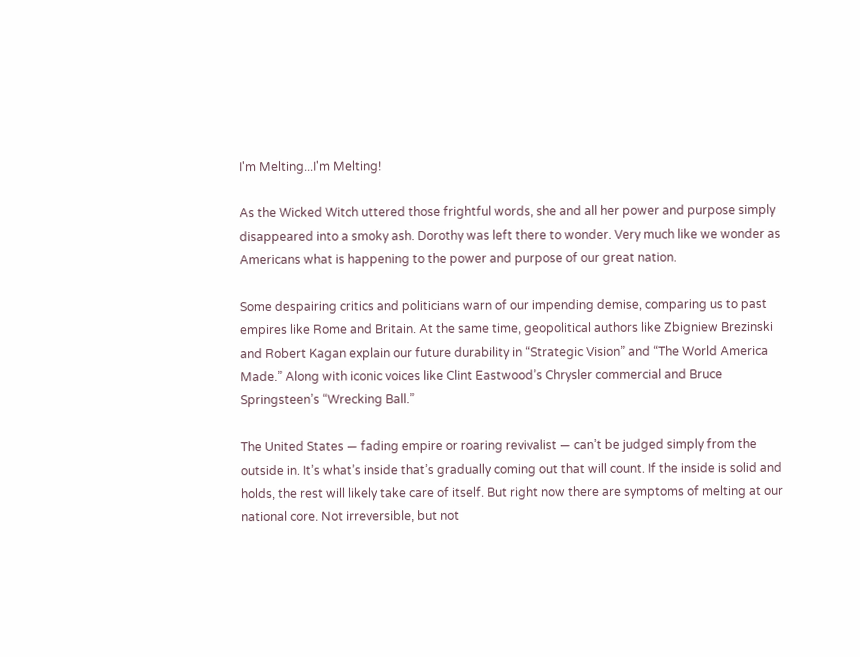I'm Melting...I'm Melting!

As the Wicked Witch uttered those frightful words, she and all her power and purpose simply disappeared into a smoky ash. Dorothy was left there to wonder. Very much like we wonder as Americans what is happening to the power and purpose of our great nation.

Some despairing critics and politicians warn of our impending demise, comparing us to past empires like Rome and Britain. At the same time, geopolitical authors like Zbigniew Brezinski and Robert Kagan explain our future durability in “Strategic Vision” and “The World America Made.” Along with iconic voices like Clint Eastwood’s Chrysler commercial and Bruce Springsteen’s “Wrecking Ball.”

The United States — fading empire or roaring revivalist — can’t be judged simply from the outside in. It’s what’s inside that’s gradually coming out that will count. If the inside is solid and holds, the rest will likely take care of itself. But right now there are symptoms of melting at our national core. Not irreversible, but not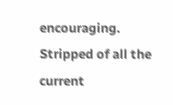encouraging. Stripped of all the current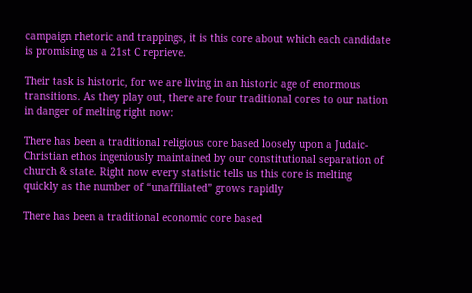campaign rhetoric and trappings, it is this core about which each candidate is promising us a 21st C reprieve.

Their task is historic, for we are living in an historic age of enormous transitions. As they play out, there are four traditional cores to our nation in danger of melting right now:

There has been a traditional religious core based loosely upon a Judaic-Christian ethos ingeniously maintained by our constitutional separation of church & state. Right now every statistic tells us this core is melting quickly as the number of “unaffiliated” grows rapidly

There has been a traditional economic core based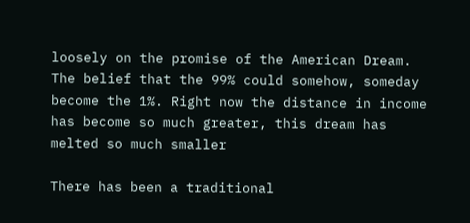loosely on the promise of the American Dream. The belief that the 99% could somehow, someday become the 1%. Right now the distance in income has become so much greater, this dream has melted so much smaller

There has been a traditional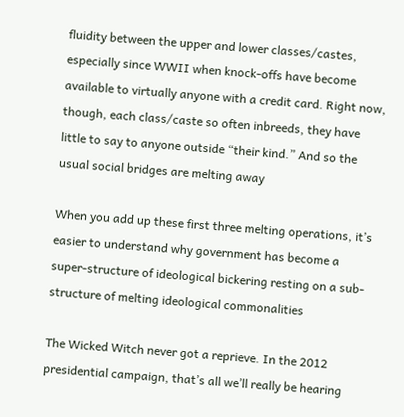fluidity between the upper and lower classes/castes, especially since WWII when knock-offs have become available to virtually anyone with a credit card. Right now, though, each class/caste so often inbreeds, they have little to say to anyone outside “their kind.” And so the usual social bridges are melting away

When you add up these first three melting operations, it’s easier to understand why government has become a super-structure of ideological bickering resting on a sub-structure of melting ideological commonalities

The Wicked Witch never got a reprieve. In the 2012 presidential campaign, that’s all we’ll really be hearing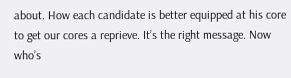about. How each candidate is better equipped at his core to get our cores a reprieve. It’s the right message. Now who’s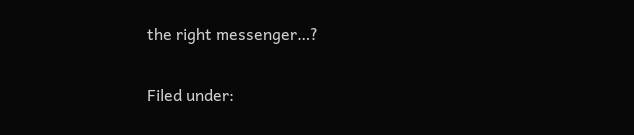the right messenger…?

Filed under: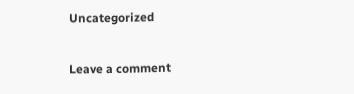Uncategorized

Leave a comment